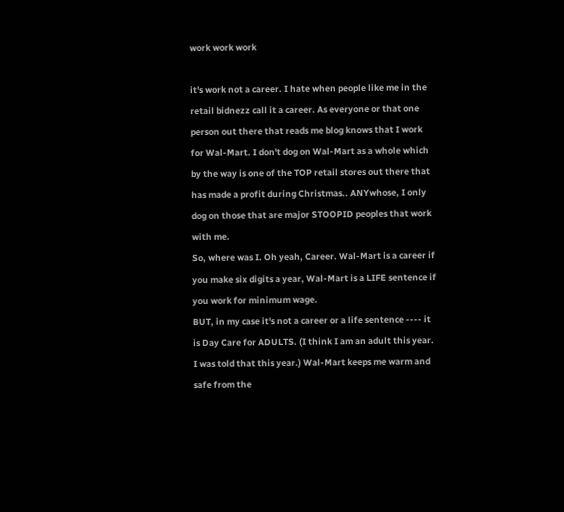work work work

it's work not a career. I hate when people like me in the retail bidnezz call it a career. As everyone or that one person out there that reads me blog knows that I work for Wal-Mart. I don't dog on Wal-Mart as a whole which by the way is one of the TOP retail stores out there that has made a profit during Christmas.. ANYwhose, I only dog on those that are major STOOPID peoples that work with me.
So, where was I. Oh yeah, Career. Wal-Mart is a career if you make six digits a year, Wal-Mart is a LIFE sentence if you work for minimum wage.
BUT, in my case it's not a career or a life sentence ---- it is Day Care for ADULTS. (I think I am an adult this year. I was told that this year.) Wal-Mart keeps me warm and safe from the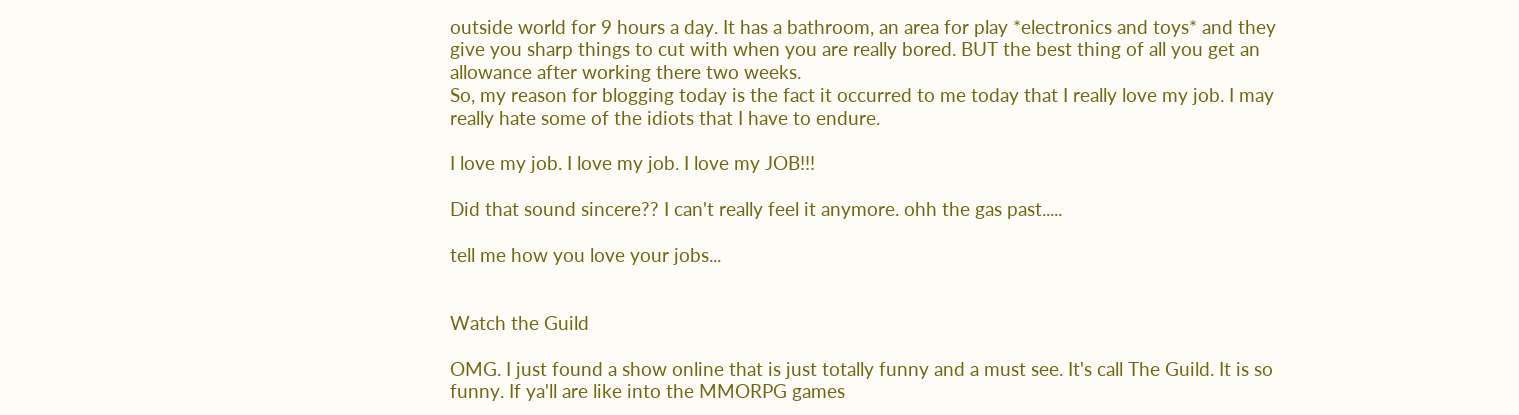outside world for 9 hours a day. It has a bathroom, an area for play *electronics and toys* and they give you sharp things to cut with when you are really bored. BUT the best thing of all you get an allowance after working there two weeks.
So, my reason for blogging today is the fact it occurred to me today that I really love my job. I may really hate some of the idiots that I have to endure.

I love my job. I love my job. I love my JOB!!!

Did that sound sincere?? I can't really feel it anymore. ohh the gas past.....

tell me how you love your jobs...


Watch the Guild

OMG. I just found a show online that is just totally funny and a must see. It's call The Guild. It is so funny. If ya'll are like into the MMORPG games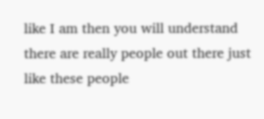like I am then you will understand there are really people out there just like these people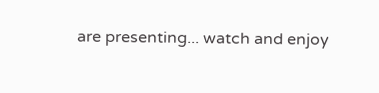are presenting... watch and enjoy